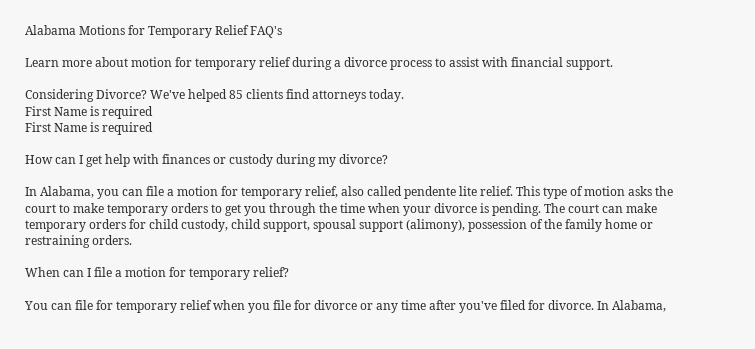Alabama Motions for Temporary Relief FAQ's

Learn more about motion for temporary relief during a divorce process to assist with financial support.

Considering Divorce? We've helped 85 clients find attorneys today.
First Name is required
First Name is required

How can I get help with finances or custody during my divorce?

In Alabama, you can file a motion for temporary relief, also called pendente lite relief. This type of motion asks the court to make temporary orders to get you through the time when your divorce is pending. The court can make temporary orders for child custody, child support, spousal support (alimony), possession of the family home or restraining orders.

When can I file a motion for temporary relief?

You can file for temporary relief when you file for divorce or any time after you've filed for divorce. In Alabama,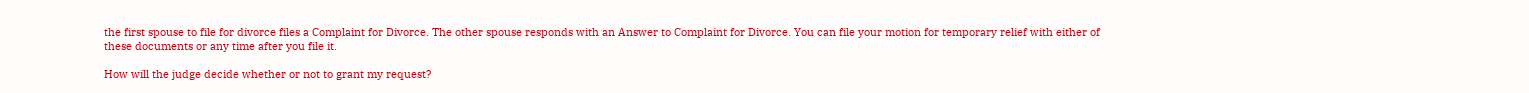the first spouse to file for divorce files a Complaint for Divorce. The other spouse responds with an Answer to Complaint for Divorce. You can file your motion for temporary relief with either of these documents or any time after you file it.

How will the judge decide whether or not to grant my request?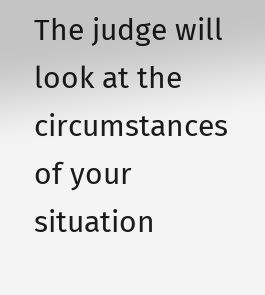The judge will look at the circumstances of your situation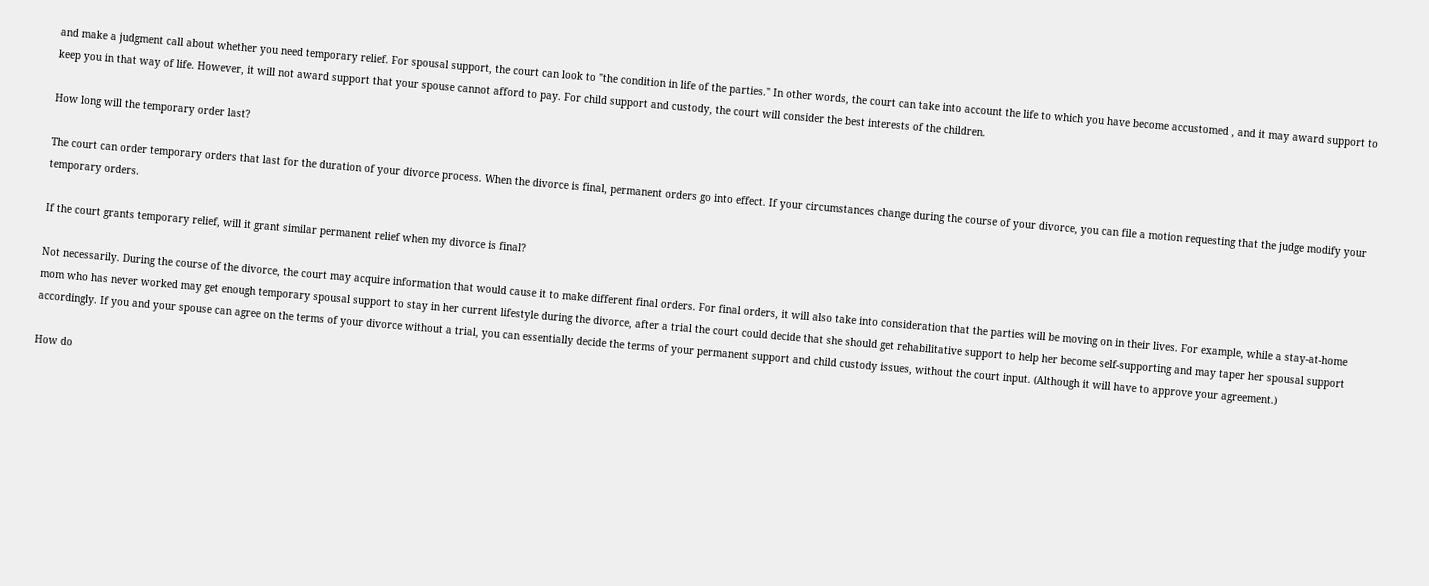and make a judgment call about whether you need temporary relief. For spousal support, the court can look to "the condition in life of the parties." In other words, the court can take into account the life to which you have become accustomed , and it may award support to keep you in that way of life. However, it will not award support that your spouse cannot afford to pay. For child support and custody, the court will consider the best interests of the children.

How long will the temporary order last?

The court can order temporary orders that last for the duration of your divorce process. When the divorce is final, permanent orders go into effect. If your circumstances change during the course of your divorce, you can file a motion requesting that the judge modify your temporary orders.

If the court grants temporary relief, will it grant similar permanent relief when my divorce is final?

Not necessarily. During the course of the divorce, the court may acquire information that would cause it to make different final orders. For final orders, it will also take into consideration that the parties will be moving on in their lives. For example, while a stay-at-home mom who has never worked may get enough temporary spousal support to stay in her current lifestyle during the divorce, after a trial the court could decide that she should get rehabilitative support to help her become self-supporting and may taper her spousal support accordingly. If you and your spouse can agree on the terms of your divorce without a trial, you can essentially decide the terms of your permanent support and child custody issues, without the court input. (Although it will have to approve your agreement.)

How do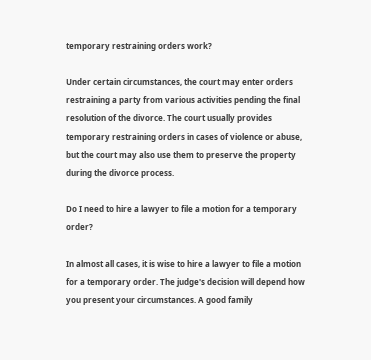temporary restraining orders work?

Under certain circumstances, the court may enter orders restraining a party from various activities pending the final resolution of the divorce. The court usually provides temporary restraining orders in cases of violence or abuse, but the court may also use them to preserve the property during the divorce process.

Do I need to hire a lawyer to file a motion for a temporary order?

In almost all cases, it is wise to hire a lawyer to file a motion for a temporary order. The judge's decision will depend how you present your circumstances. A good family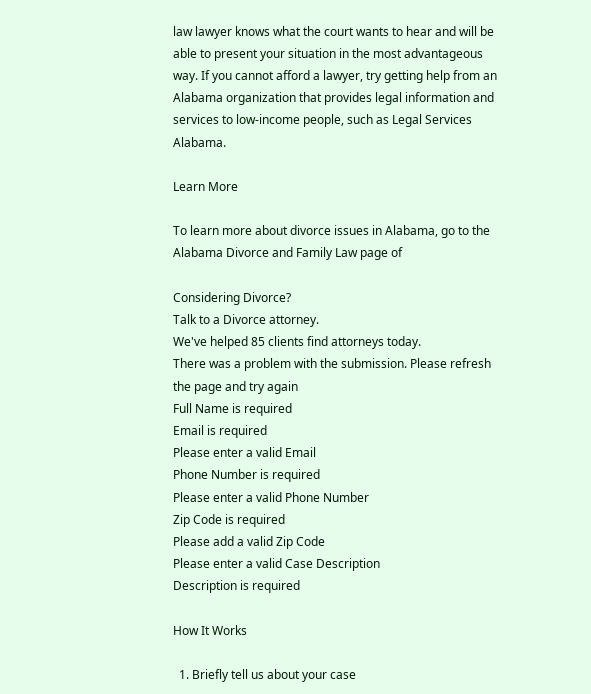law lawyer knows what the court wants to hear and will be able to present your situation in the most advantageous way. If you cannot afford a lawyer, try getting help from an Alabama organization that provides legal information and services to low-income people, such as Legal Services Alabama.

Learn More

To learn more about divorce issues in Alabama, go to the Alabama Divorce and Family Law page of

Considering Divorce?
Talk to a Divorce attorney.
We've helped 85 clients find attorneys today.
There was a problem with the submission. Please refresh the page and try again
Full Name is required
Email is required
Please enter a valid Email
Phone Number is required
Please enter a valid Phone Number
Zip Code is required
Please add a valid Zip Code
Please enter a valid Case Description
Description is required

How It Works

  1. Briefly tell us about your case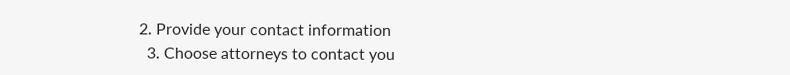2. Provide your contact information
  3. Choose attorneys to contact you